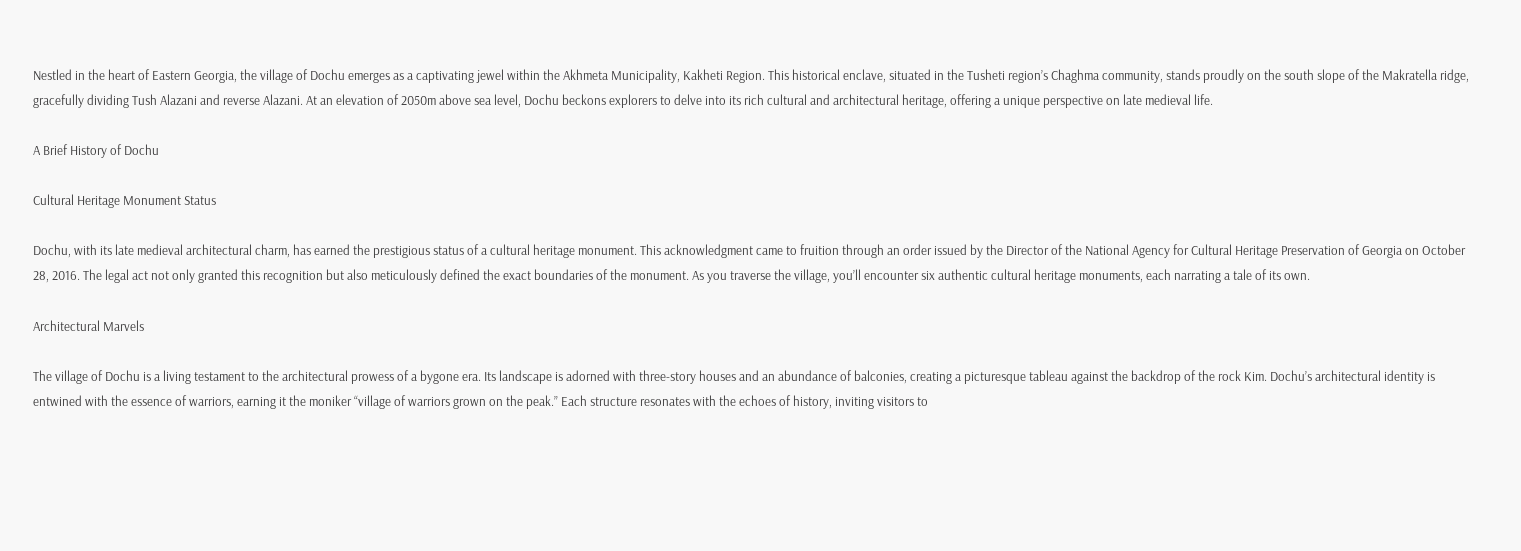Nestled in the heart of Eastern Georgia, the village of Dochu emerges as a captivating jewel within the Akhmeta Municipality, Kakheti Region. This historical enclave, situated in the Tusheti region’s Chaghma community, stands proudly on the south slope of the Makratella ridge, gracefully dividing Tush Alazani and reverse Alazani. At an elevation of 2050m above sea level, Dochu beckons explorers to delve into its rich cultural and architectural heritage, offering a unique perspective on late medieval life.

A Brief History of Dochu

Cultural Heritage Monument Status

Dochu, with its late medieval architectural charm, has earned the prestigious status of a cultural heritage monument. This acknowledgment came to fruition through an order issued by the Director of the National Agency for Cultural Heritage Preservation of Georgia on October 28, 2016. The legal act not only granted this recognition but also meticulously defined the exact boundaries of the monument. As you traverse the village, you’ll encounter six authentic cultural heritage monuments, each narrating a tale of its own.

Architectural Marvels

The village of Dochu is a living testament to the architectural prowess of a bygone era. Its landscape is adorned with three-story houses and an abundance of balconies, creating a picturesque tableau against the backdrop of the rock Kim. Dochu’s architectural identity is entwined with the essence of warriors, earning it the moniker “village of warriors grown on the peak.” Each structure resonates with the echoes of history, inviting visitors to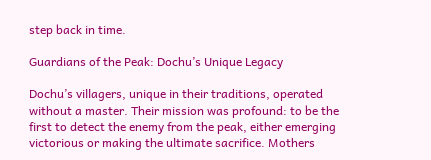step back in time.

Guardians of the Peak: Dochu’s Unique Legacy

Dochu’s villagers, unique in their traditions, operated without a master. Their mission was profound: to be the first to detect the enemy from the peak, either emerging victorious or making the ultimate sacrifice. Mothers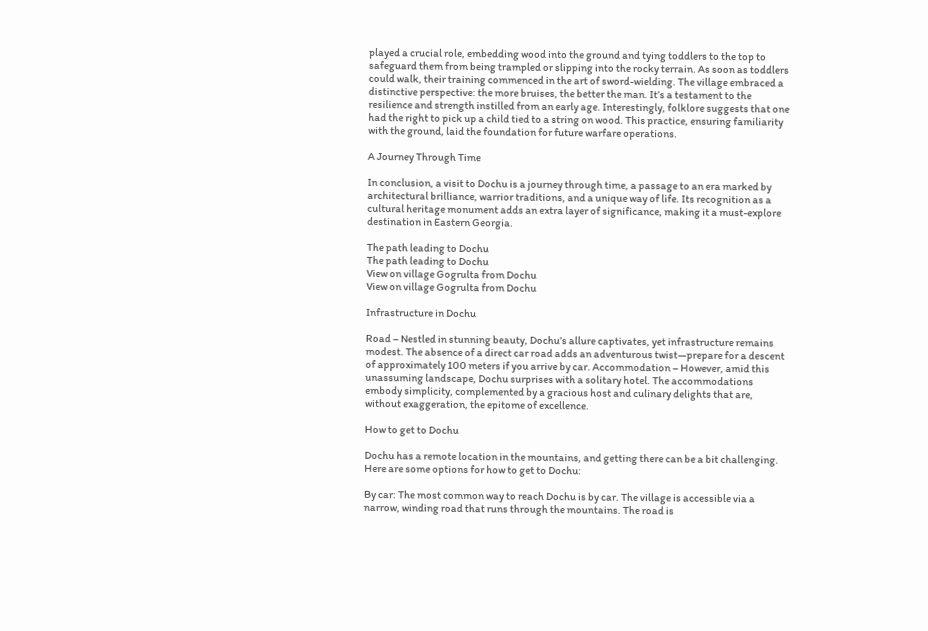played a crucial role, embedding wood into the ground and tying toddlers to the top to safeguard them from being trampled or slipping into the rocky terrain. As soon as toddlers could walk, their training commenced in the art of sword-wielding. The village embraced a distinctive perspective: the more bruises, the better the man. It’s a testament to the resilience and strength instilled from an early age. Interestingly, folklore suggests that one had the right to pick up a child tied to a string on wood. This practice, ensuring familiarity with the ground, laid the foundation for future warfare operations.

A Journey Through Time

In conclusion, a visit to Dochu is a journey through time, a passage to an era marked by architectural brilliance, warrior traditions, and a unique way of life. Its recognition as a cultural heritage monument adds an extra layer of significance, making it a must-explore destination in Eastern Georgia.

The path leading to Dochu
The path leading to Dochu
View on village Gogrulta from Dochu
View on village Gogrulta from Dochu

Infrastructure in Dochu

Road – Nestled in stunning beauty, Dochu’s allure captivates, yet infrastructure remains modest. The absence of a direct car road adds an adventurous twist—prepare for a descent of approximately 100 meters if you arrive by car. Accommodation – However, amid this unassuming landscape, Dochu surprises with a solitary hotel. The accommodations embody simplicity, complemented by a gracious host and culinary delights that are, without exaggeration, the epitome of excellence.

How to get to Dochu

Dochu has a remote location in the mountains, and getting there can be a bit challenging. Here are some options for how to get to Dochu:

By car: The most common way to reach Dochu is by car. The village is accessible via a narrow, winding road that runs through the mountains. The road is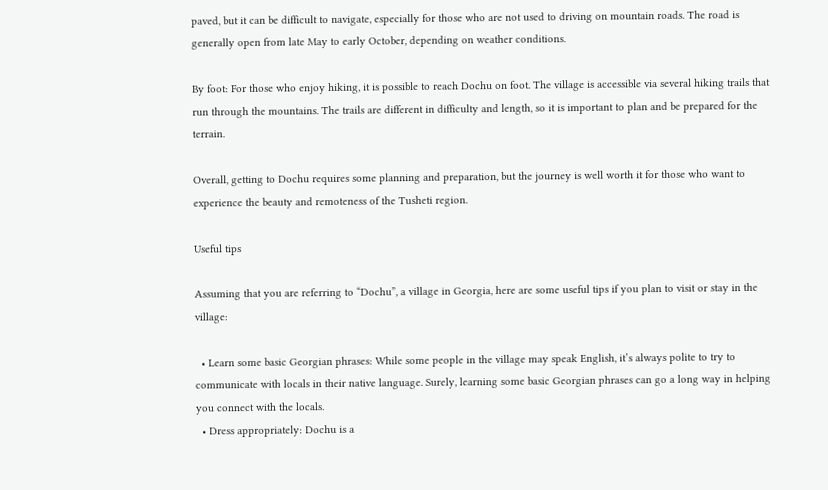paved, but it can be difficult to navigate, especially for those who are not used to driving on mountain roads. The road is generally open from late May to early October, depending on weather conditions.

By foot: For those who enjoy hiking, it is possible to reach Dochu on foot. The village is accessible via several hiking trails that run through the mountains. The trails are different in difficulty and length, so it is important to plan and be prepared for the terrain.

Overall, getting to Dochu requires some planning and preparation, but the journey is well worth it for those who want to experience the beauty and remoteness of the Tusheti region.

Useful tips

Assuming that you are referring to “Dochu”, a village in Georgia, here are some useful tips if you plan to visit or stay in the village:

  • Learn some basic Georgian phrases: While some people in the village may speak English, it’s always polite to try to communicate with locals in their native language. Surely, learning some basic Georgian phrases can go a long way in helping you connect with the locals.
  • Dress appropriately: Dochu is a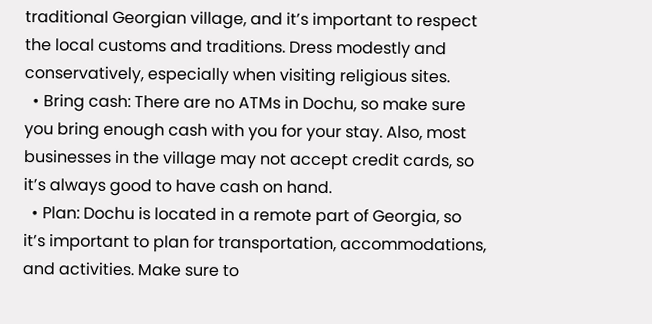traditional Georgian village, and it’s important to respect the local customs and traditions. Dress modestly and conservatively, especially when visiting religious sites.
  • Bring cash: There are no ATMs in Dochu, so make sure you bring enough cash with you for your stay. Also, most businesses in the village may not accept credit cards, so it’s always good to have cash on hand.
  • Plan: Dochu is located in a remote part of Georgia, so it’s important to plan for transportation, accommodations, and activities. Make sure to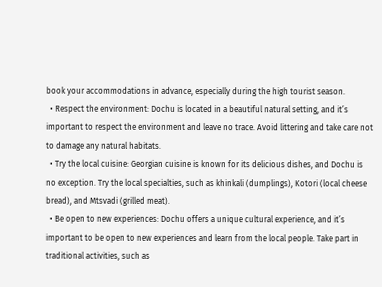book your accommodations in advance, especially during the high tourist season.
  • Respect the environment: Dochu is located in a beautiful natural setting, and it’s important to respect the environment and leave no trace. Avoid littering and take care not to damage any natural habitats.
  • Try the local cuisine: Georgian cuisine is known for its delicious dishes, and Dochu is no exception. Try the local specialties, such as khinkali (dumplings), Kotori (local cheese bread), and Mtsvadi (grilled meat).
  • Be open to new experiences: Dochu offers a unique cultural experience, and it’s important to be open to new experiences and learn from the local people. Take part in traditional activities, such as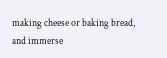making cheese or baking bread, and immerse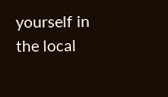yourself in the local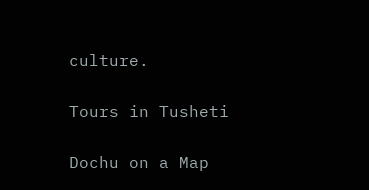culture.

Tours in Tusheti

Dochu on a Map